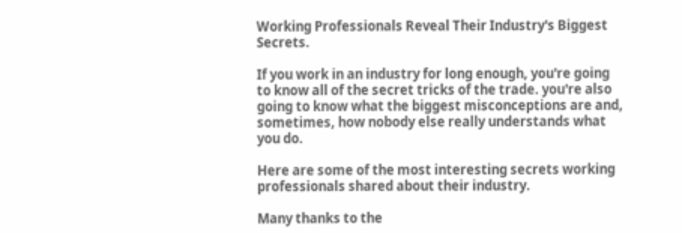Working Professionals Reveal Their Industry's Biggest Secrets.

If you work in an industry for long enough, you're going to know all of the secret tricks of the trade. you're also going to know what the biggest misconceptions are and, sometimes, how nobody else really understands what you do.

Here are some of the most interesting secrets working professionals shared about their industry.

Many thanks to the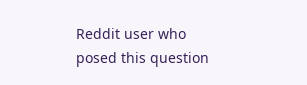Reddit user who posed this question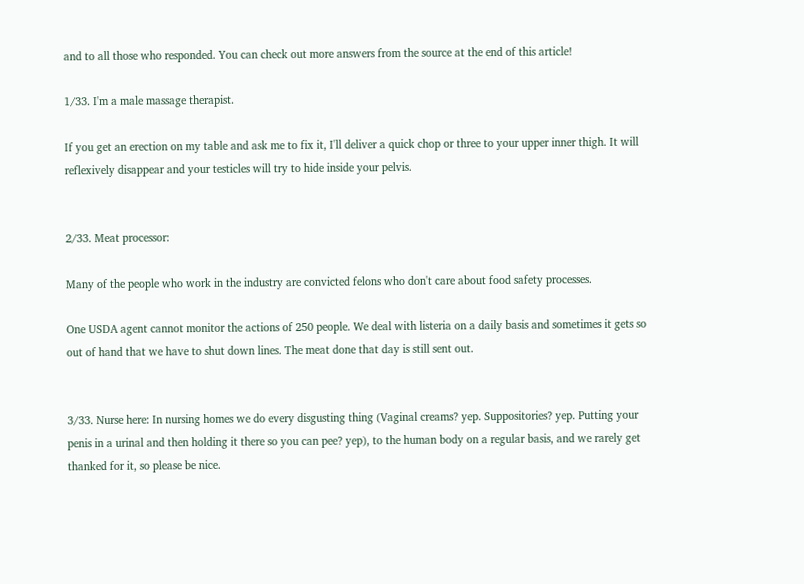and to all those who responded. You can check out more answers from the source at the end of this article!

1/33. I'm a male massage therapist.

If you get an erection on my table and ask me to fix it, I'll deliver a quick chop or three to your upper inner thigh. It will reflexively disappear and your testicles will try to hide inside your pelvis.


2/33. Meat processor:

Many of the people who work in the industry are convicted felons who don't care about food safety processes.

One USDA agent cannot monitor the actions of 250 people. We deal with listeria on a daily basis and sometimes it gets so out of hand that we have to shut down lines. The meat done that day is still sent out.


3/33. Nurse here: In nursing homes we do every disgusting thing (Vaginal creams? yep. Suppositories? yep. Putting your penis in a urinal and then holding it there so you can pee? yep), to the human body on a regular basis, and we rarely get thanked for it, so please be nice.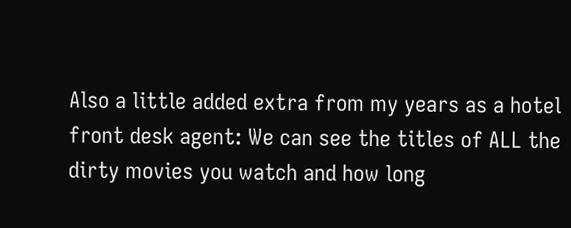Also a little added extra from my years as a hotel front desk agent: We can see the titles of ALL the dirty movies you watch and how long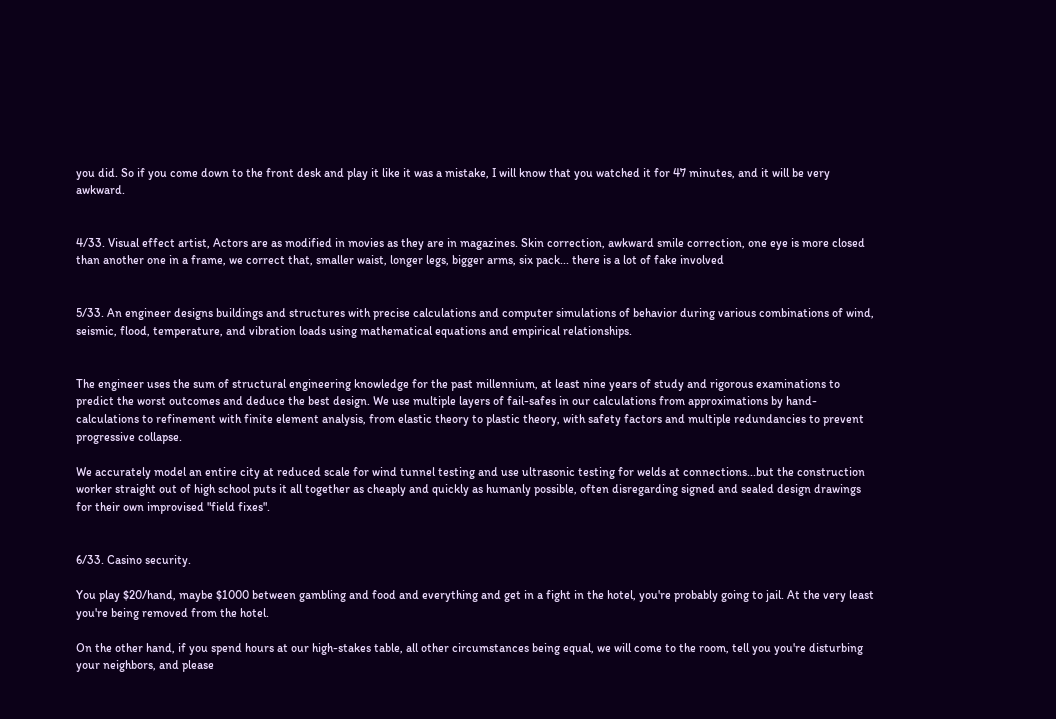you did. So if you come down to the front desk and play it like it was a mistake, I will know that you watched it for 47 minutes, and it will be very awkward.


4/33. Visual effect artist, Actors are as modified in movies as they are in magazines. Skin correction, awkward smile correction, one eye is more closed than another one in a frame, we correct that, smaller waist, longer legs, bigger arms, six pack... there is a lot of fake involved


5/33. An engineer designs buildings and structures with precise calculations and computer simulations of behavior during various combinations of wind, seismic, flood, temperature, and vibration loads using mathematical equations and empirical relationships.


The engineer uses the sum of structural engineering knowledge for the past millennium, at least nine years of study and rigorous examinations to predict the worst outcomes and deduce the best design. We use multiple layers of fail-safes in our calculations from approximations by hand-calculations to refinement with finite element analysis, from elastic theory to plastic theory, with safety factors and multiple redundancies to prevent progressive collapse.

We accurately model an entire city at reduced scale for wind tunnel testing and use ultrasonic testing for welds at connections...but the construction worker straight out of high school puts it all together as cheaply and quickly as humanly possible, often disregarding signed and sealed design drawings for their own improvised "field fixes".


6/33. Casino security.

You play $20/hand, maybe $1000 between gambling and food and everything and get in a fight in the hotel, you're probably going to jail. At the very least you're being removed from the hotel.

On the other hand, if you spend hours at our high-stakes table, all other circumstances being equal, we will come to the room, tell you you're disturbing your neighbors, and please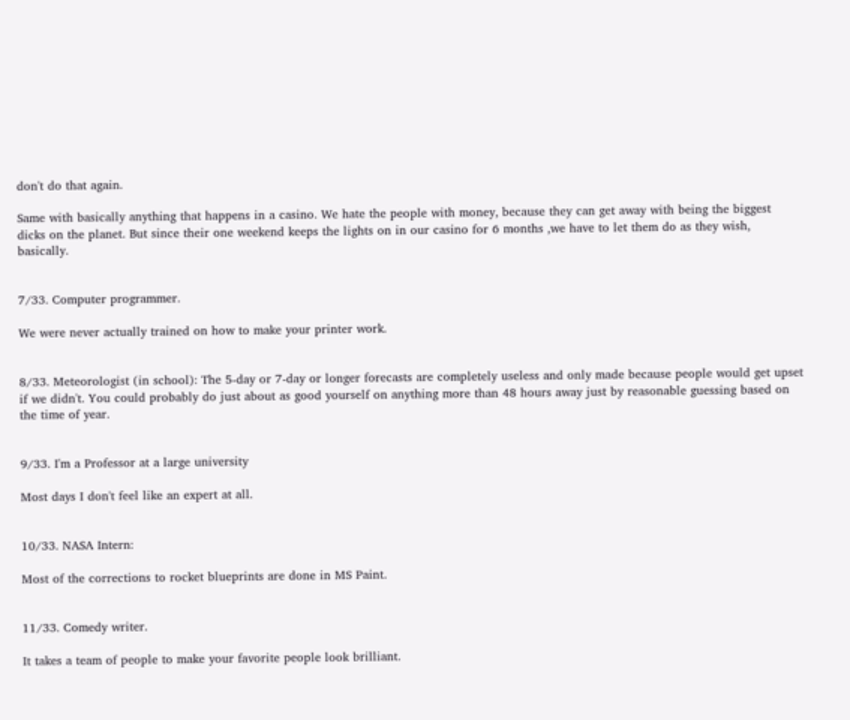don't do that again.

Same with basically anything that happens in a casino. We hate the people with money, because they can get away with being the biggest dicks on the planet. But since their one weekend keeps the lights on in our casino for 6 months ,we have to let them do as they wish, basically.


7/33. Computer programmer.

We were never actually trained on how to make your printer work.


8/33. Meteorologist (in school): The 5-day or 7-day or longer forecasts are completely useless and only made because people would get upset if we didn't. You could probably do just about as good yourself on anything more than 48 hours away just by reasonable guessing based on the time of year.


9/33. I'm a Professor at a large university

Most days I don't feel like an expert at all.


10/33. NASA Intern:

Most of the corrections to rocket blueprints are done in MS Paint.


11/33. Comedy writer.

It takes a team of people to make your favorite people look brilliant.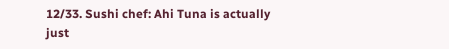12/33. Sushi chef: Ahi Tuna is actually just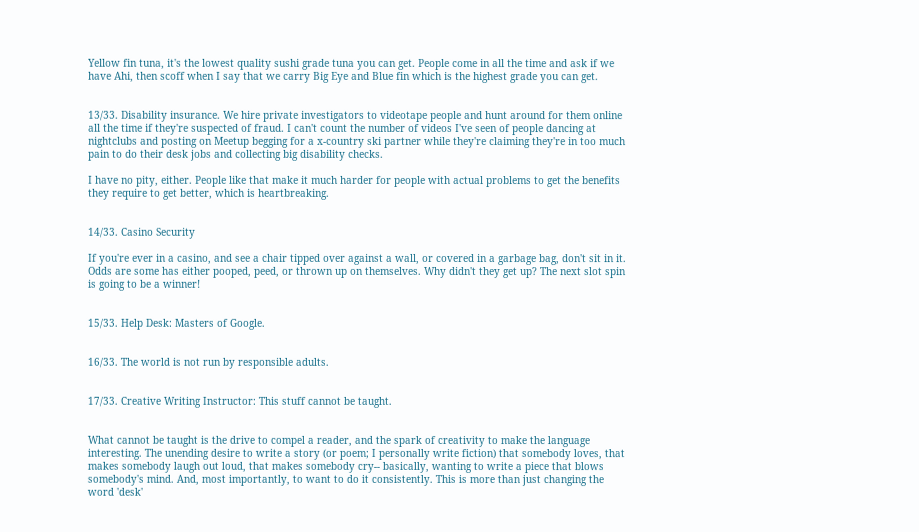Yellow fin tuna, it's the lowest quality sushi grade tuna you can get. People come in all the time and ask if we have Ahi, then scoff when I say that we carry Big Eye and Blue fin which is the highest grade you can get.


13/33. Disability insurance. We hire private investigators to videotape people and hunt around for them online all the time if they're suspected of fraud. I can't count the number of videos I've seen of people dancing at nightclubs and posting on Meetup begging for a x-country ski partner while they're claiming they're in too much pain to do their desk jobs and collecting big disability checks.

I have no pity, either. People like that make it much harder for people with actual problems to get the benefits they require to get better, which is heartbreaking.


14/33. Casino Security

If you're ever in a casino, and see a chair tipped over against a wall, or covered in a garbage bag, don't sit in it. Odds are some has either pooped, peed, or thrown up on themselves. Why didn't they get up? The next slot spin is going to be a winner!


15/33. Help Desk: Masters of Google.


16/33. The world is not run by responsible adults.


17/33. Creative Writing Instructor: This stuff cannot be taught.


What cannot be taught is the drive to compel a reader, and the spark of creativity to make the language interesting. The unending desire to write a story (or poem; I personally write fiction) that somebody loves, that makes somebody laugh out loud, that makes somebody cry-- basically, wanting to write a piece that blows somebody's mind. And, most importantly, to want to do it consistently. This is more than just changing the word 'desk'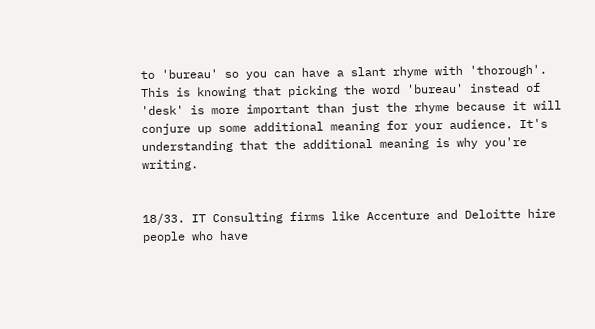to 'bureau' so you can have a slant rhyme with 'thorough'. This is knowing that picking the word 'bureau' instead of 'desk' is more important than just the rhyme because it will conjure up some additional meaning for your audience. It's understanding that the additional meaning is why you're writing.


18/33. IT Consulting firms like Accenture and Deloitte hire people who have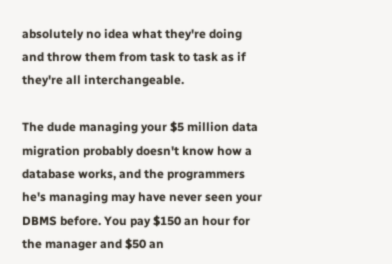absolutely no idea what they're doing and throw them from task to task as if they're all interchangeable.

The dude managing your $5 million data migration probably doesn't know how a database works, and the programmers he's managing may have never seen your DBMS before. You pay $150 an hour for the manager and $50 an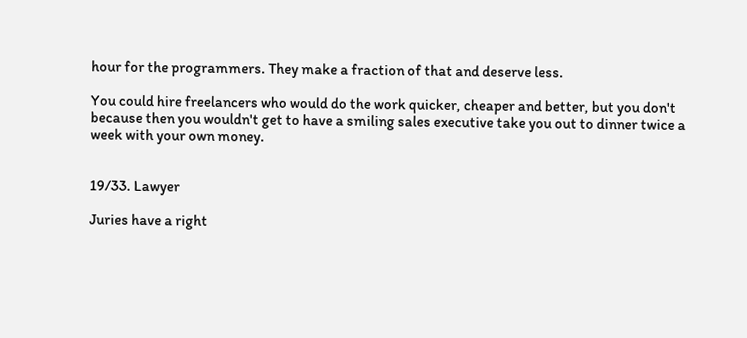hour for the programmers. They make a fraction of that and deserve less.

You could hire freelancers who would do the work quicker, cheaper and better, but you don't because then you wouldn't get to have a smiling sales executive take you out to dinner twice a week with your own money.


19/33. Lawyer

Juries have a right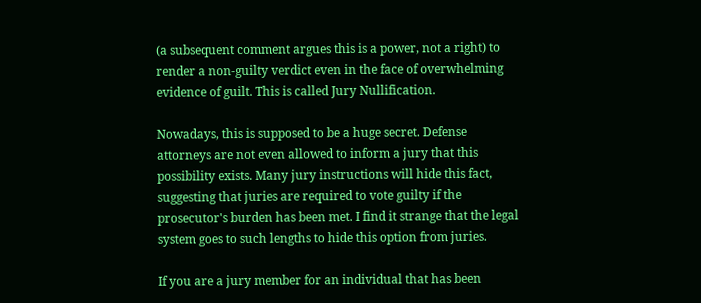(a subsequent comment argues this is a power, not a right) to render a non-guilty verdict even in the face of overwhelming evidence of guilt. This is called Jury Nullification.

Nowadays, this is supposed to be a huge secret. Defense attorneys are not even allowed to inform a jury that this possibility exists. Many jury instructions will hide this fact, suggesting that juries are required to vote guilty if the prosecutor's burden has been met. I find it strange that the legal system goes to such lengths to hide this option from juries.

If you are a jury member for an individual that has been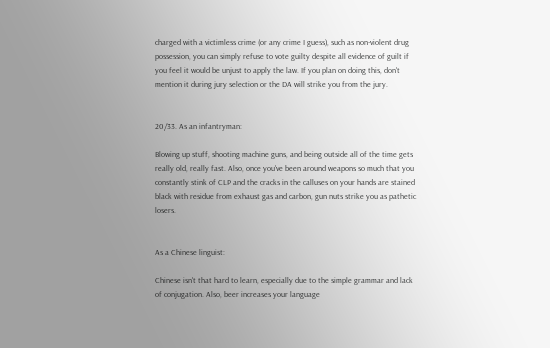charged with a victimless crime (or any crime I guess), such as non-violent drug possession, you can simply refuse to vote guilty despite all evidence of guilt if you feel it would be unjust to apply the law. If you plan on doing this, don't mention it during jury selection or the DA will strike you from the jury.


20/33. As an infantryman:

Blowing up stuff, shooting machine guns, and being outside all of the time gets really old, really fast. Also, once you've been around weapons so much that you constantly stink of CLP and the cracks in the calluses on your hands are stained black with residue from exhaust gas and carbon, gun nuts strike you as pathetic losers.


As a Chinese linguist:

Chinese isn't that hard to learn, especially due to the simple grammar and lack of conjugation. Also, beer increases your language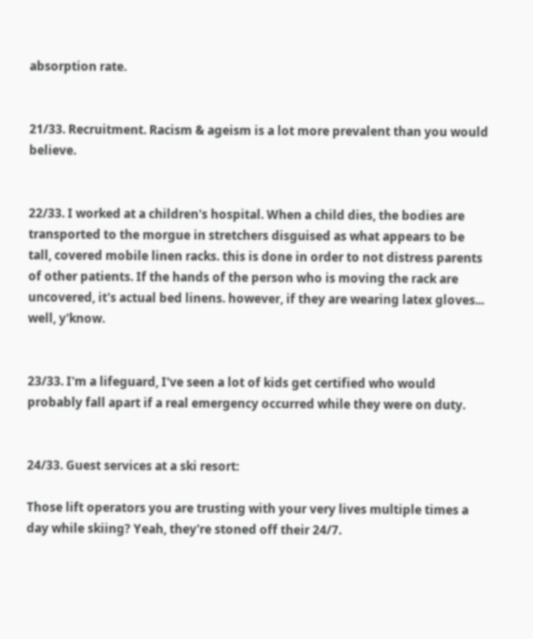absorption rate.


21/33. Recruitment. Racism & ageism is a lot more prevalent than you would believe.


22/33. I worked at a children's hospital. When a child dies, the bodies are transported to the morgue in stretchers disguised as what appears to be tall, covered mobile linen racks. this is done in order to not distress parents of other patients. If the hands of the person who is moving the rack are uncovered, it's actual bed linens. however, if they are wearing latex gloves... well, y'know.


23/33. I'm a lifeguard, I've seen a lot of kids get certified who would probably fall apart if a real emergency occurred while they were on duty.


24/33. Guest services at a ski resort:

Those lift operators you are trusting with your very lives multiple times a day while skiing? Yeah, they're stoned off their 24/7.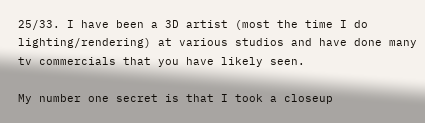25/33. I have been a 3D artist (most the time I do lighting/rendering) at various studios and have done many tv commercials that you have likely seen.

My number one secret is that I took a closeup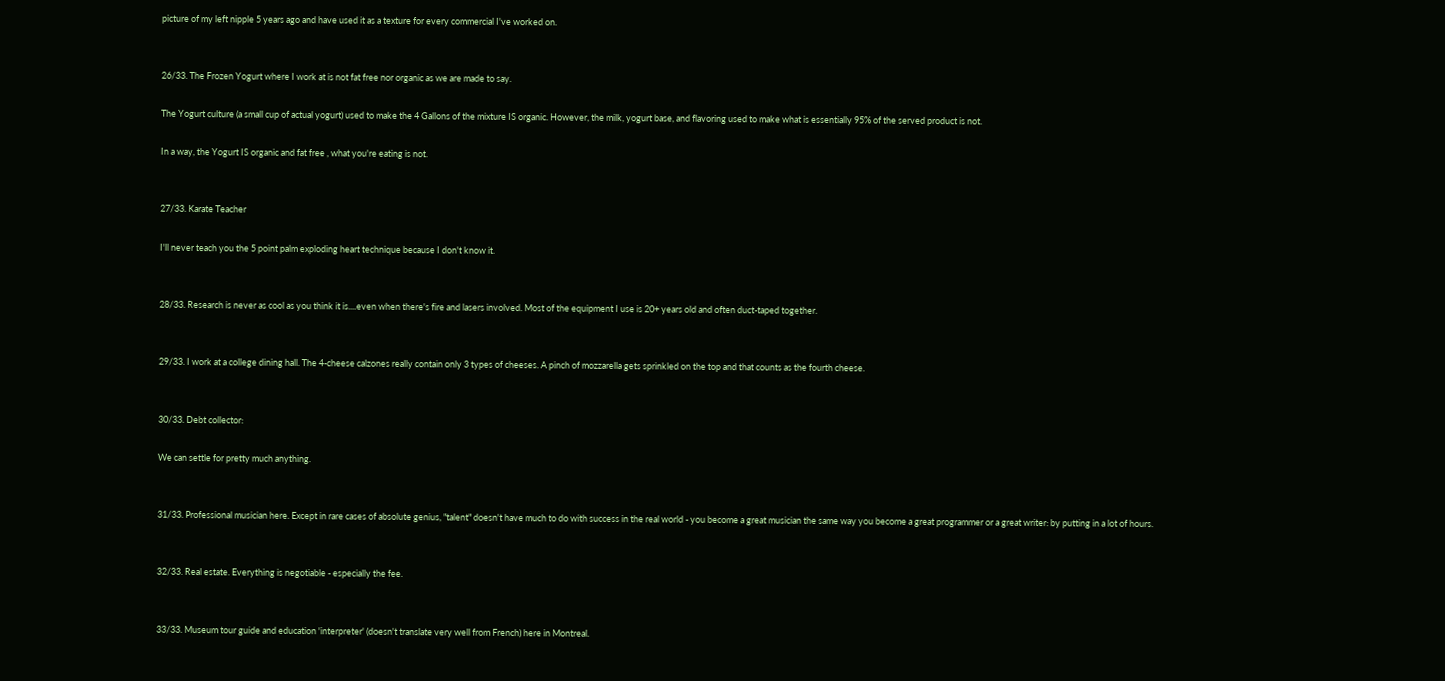picture of my left nipple 5 years ago and have used it as a texture for every commercial I've worked on.


26/33. The Frozen Yogurt where I work at is not fat free nor organic as we are made to say.

The Yogurt culture (a small cup of actual yogurt) used to make the 4 Gallons of the mixture IS organic. However, the milk, yogurt base, and flavoring used to make what is essentially 95% of the served product is not.

In a way, the Yogurt IS organic and fat free , what you're eating is not.


27/33. Karate Teacher

I'll never teach you the 5 point palm exploding heart technique because I don't know it.


28/33. Research is never as cool as you think it is....even when there's fire and lasers involved. Most of the equipment I use is 20+ years old and often duct-taped together.


29/33. I work at a college dining hall. The 4-cheese calzones really contain only 3 types of cheeses. A pinch of mozzarella gets sprinkled on the top and that counts as the fourth cheese.


30/33. Debt collector:

We can settle for pretty much anything.


31/33. Professional musician here. Except in rare cases of absolute genius, "talent" doesn't have much to do with success in the real world - you become a great musician the same way you become a great programmer or a great writer: by putting in a lot of hours.


32/33. Real estate. Everything is negotiable - especially the fee.


33/33. Museum tour guide and education 'interpreter' (doesn't translate very well from French) here in Montreal.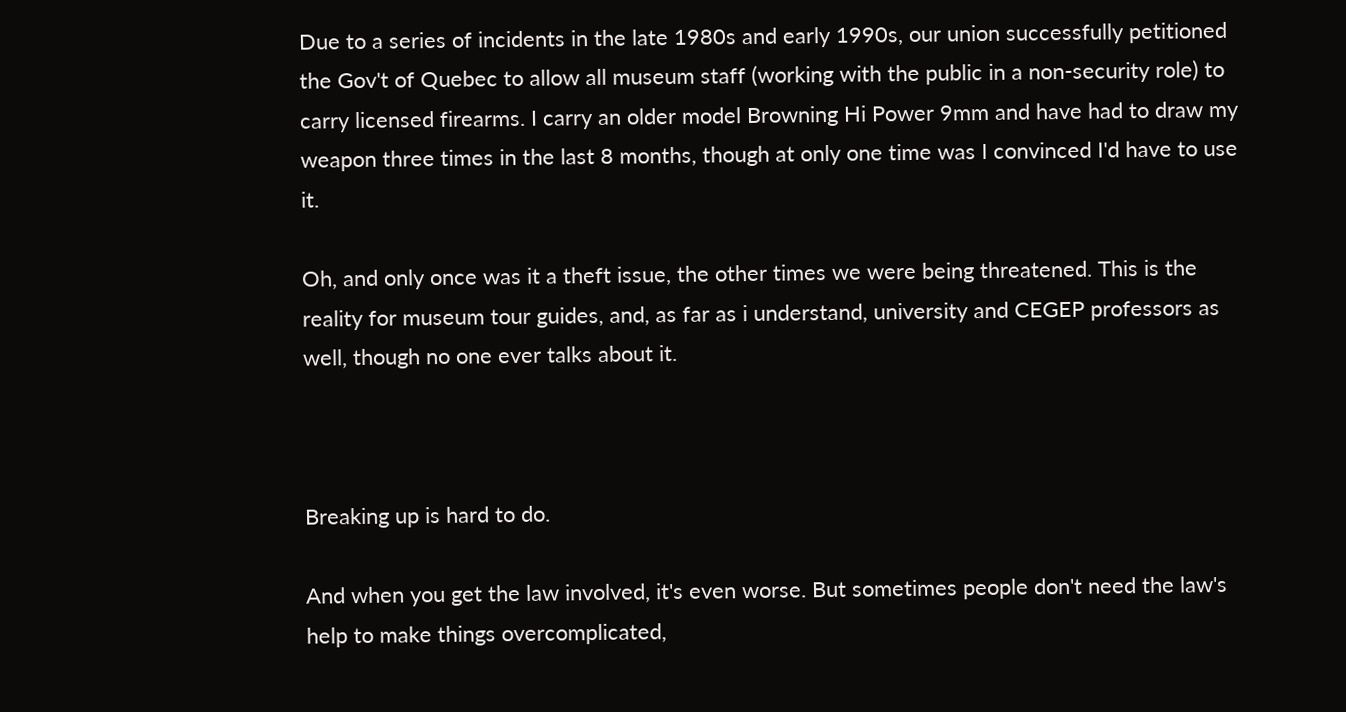Due to a series of incidents in the late 1980s and early 1990s, our union successfully petitioned the Gov't of Quebec to allow all museum staff (working with the public in a non-security role) to carry licensed firearms. I carry an older model Browning Hi Power 9mm and have had to draw my weapon three times in the last 8 months, though at only one time was I convinced I'd have to use it.

Oh, and only once was it a theft issue, the other times we were being threatened. This is the reality for museum tour guides, and, as far as i understand, university and CEGEP professors as well, though no one ever talks about it.



Breaking up is hard to do.

And when you get the law involved, it's even worse. But sometimes people don't need the law's help to make things overcomplicated,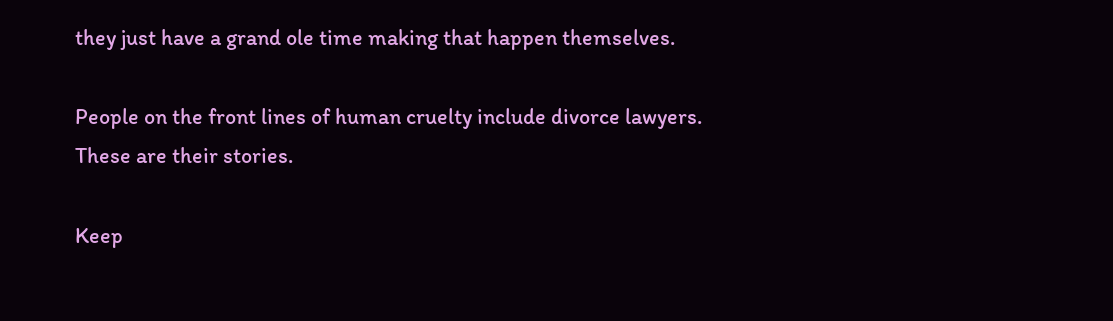they just have a grand ole time making that happen themselves.

People on the front lines of human cruelty include divorce lawyers. These are their stories.

Keep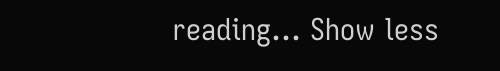reading... Show less